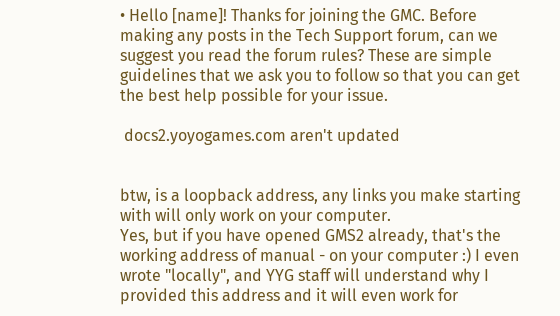• Hello [name]! Thanks for joining the GMC. Before making any posts in the Tech Support forum, can we suggest you read the forum rules? These are simple guidelines that we ask you to follow so that you can get the best help possible for your issue.

 docs2.yoyogames.com aren't updated


btw, is a loopback address, any links you make starting with will only work on your computer.
Yes, but if you have opened GMS2 already, that's the working address of manual - on your computer :) I even wrote "locally", and YYG staff will understand why I provided this address and it will even work for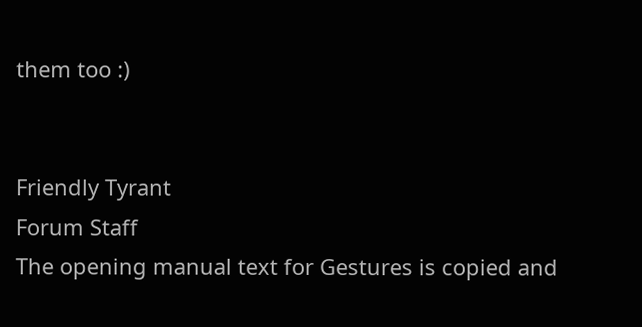them too :)


Friendly Tyrant
Forum Staff
The opening manual text for Gestures is copied and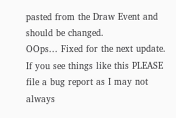pasted from the Draw Event and should be changed.
OOps... Fixed for the next update. If you see things like this PLEASE file a bug report as I may not always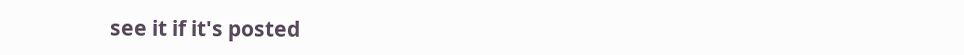see it if it's posted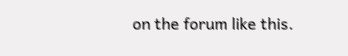on the forum like this.